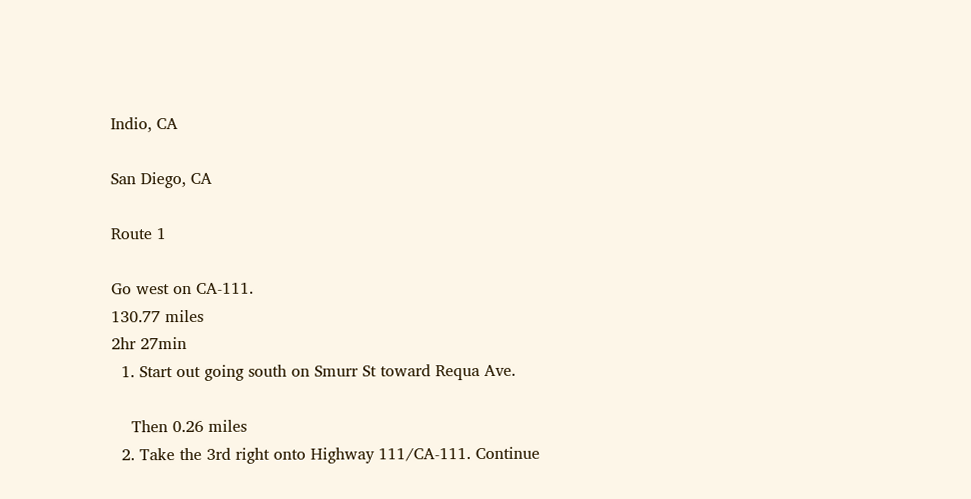Indio, CA

San Diego, CA

Route 1

Go west on CA-111.
130.77 miles
2hr 27min
  1. Start out going south on Smurr St toward Requa Ave.

    Then 0.26 miles
  2. Take the 3rd right onto Highway 111/CA-111. Continue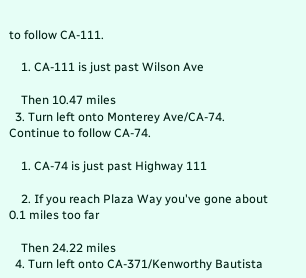to follow CA-111.

    1. CA-111 is just past Wilson Ave

    Then 10.47 miles
  3. Turn left onto Monterey Ave/CA-74. Continue to follow CA-74.

    1. CA-74 is just past Highway 111

    2. If you reach Plaza Way you've gone about 0.1 miles too far

    Then 24.22 miles
  4. Turn left onto CA-371/Kenworthy Bautista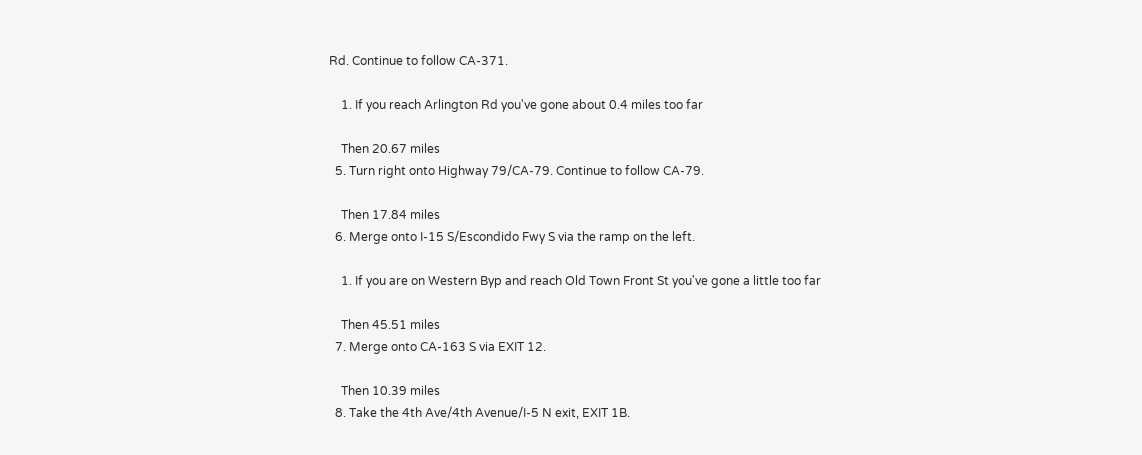Rd. Continue to follow CA-371.

    1. If you reach Arlington Rd you've gone about 0.4 miles too far

    Then 20.67 miles
  5. Turn right onto Highway 79/CA-79. Continue to follow CA-79.

    Then 17.84 miles
  6. Merge onto I-15 S/Escondido Fwy S via the ramp on the left.

    1. If you are on Western Byp and reach Old Town Front St you've gone a little too far

    Then 45.51 miles
  7. Merge onto CA-163 S via EXIT 12.

    Then 10.39 miles
  8. Take the 4th Ave/4th Avenue/I-5 N exit, EXIT 1B.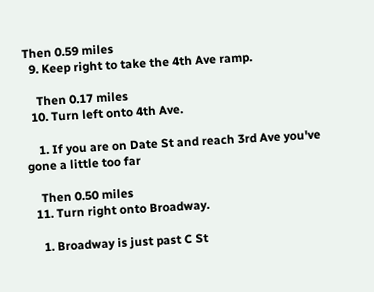Then 0.59 miles
  9. Keep right to take the 4th Ave ramp.

    Then 0.17 miles
  10. Turn left onto 4th Ave.

    1. If you are on Date St and reach 3rd Ave you've gone a little too far

    Then 0.50 miles
  11. Turn right onto Broadway.

    1. Broadway is just past C St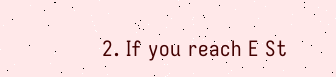2. If you reach E St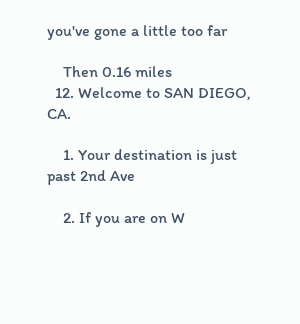you've gone a little too far

    Then 0.16 miles
  12. Welcome to SAN DIEGO, CA.

    1. Your destination is just past 2nd Ave

    2. If you are on W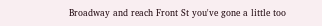Broadway and reach Front St you've gone a little too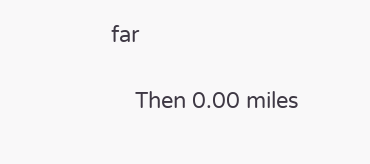far

    Then 0.00 miles